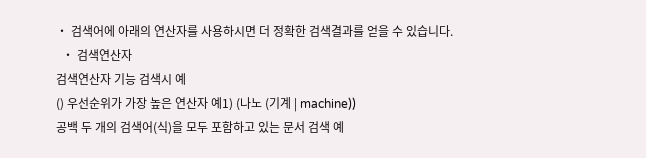• 검색어에 아래의 연산자를 사용하시면 더 정확한 검색결과를 얻을 수 있습니다.
  • 검색연산자
검색연산자 기능 검색시 예
() 우선순위가 가장 높은 연산자 예1) (나노 (기계 | machine))
공백 두 개의 검색어(식)을 모두 포함하고 있는 문서 검색 예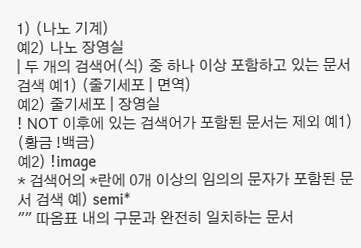1) (나노 기계)
예2) 나노 장영실
| 두 개의 검색어(식) 중 하나 이상 포함하고 있는 문서 검색 예1) (줄기세포 | 면역)
예2) 줄기세포 | 장영실
! NOT 이후에 있는 검색어가 포함된 문서는 제외 예1) (황금 !백금)
예2) !image
* 검색어의 *란에 0개 이상의 임의의 문자가 포함된 문서 검색 예) semi*
"" 따옴표 내의 구문과 완전히 일치하는 문서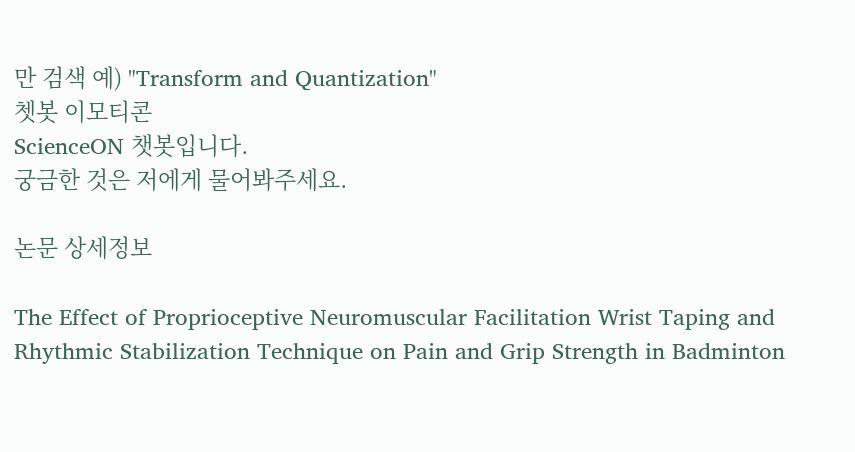만 검색 예) "Transform and Quantization"
쳇봇 이모티콘
ScienceON 챗봇입니다.
궁금한 것은 저에게 물어봐주세요.

논문 상세정보

The Effect of Proprioceptive Neuromuscular Facilitation Wrist Taping and Rhythmic Stabilization Technique on Pain and Grip Strength in Badminton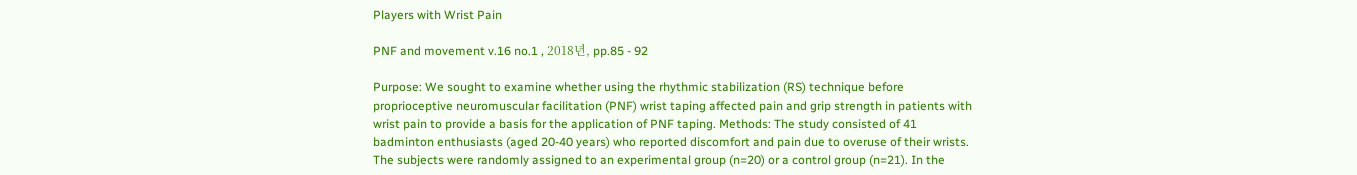Players with Wrist Pain

PNF and movement v.16 no.1 , 2018년, pp.85 - 92

Purpose: We sought to examine whether using the rhythmic stabilization (RS) technique before proprioceptive neuromuscular facilitation (PNF) wrist taping affected pain and grip strength in patients with wrist pain to provide a basis for the application of PNF taping. Methods: The study consisted of 41 badminton enthusiasts (aged 20-40 years) who reported discomfort and pain due to overuse of their wrists. The subjects were randomly assigned to an experimental group (n=20) or a control group (n=21). In the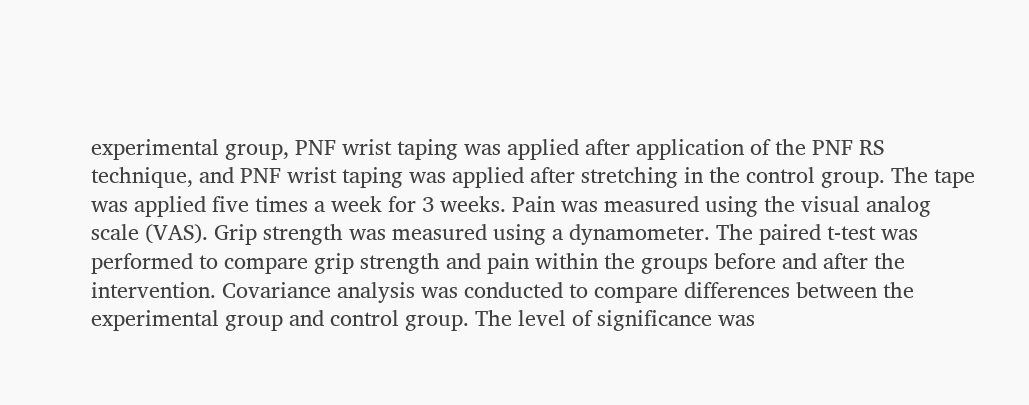experimental group, PNF wrist taping was applied after application of the PNF RS technique, and PNF wrist taping was applied after stretching in the control group. The tape was applied five times a week for 3 weeks. Pain was measured using the visual analog scale (VAS). Grip strength was measured using a dynamometer. The paired t-test was performed to compare grip strength and pain within the groups before and after the intervention. Covariance analysis was conducted to compare differences between the experimental group and control group. The level of significance was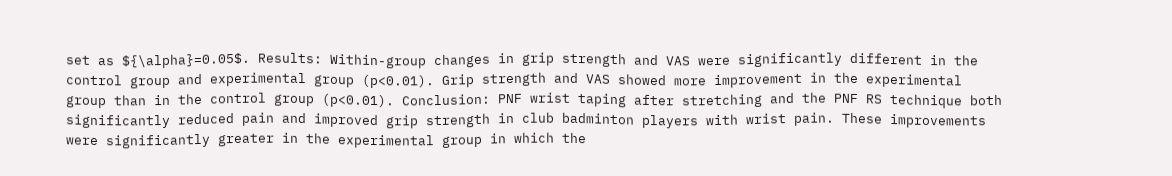set as ${\alpha}=0.05$. Results: Within-group changes in grip strength and VAS were significantly different in the control group and experimental group (p<0.01). Grip strength and VAS showed more improvement in the experimental group than in the control group (p<0.01). Conclusion: PNF wrist taping after stretching and the PNF RS technique both significantly reduced pain and improved grip strength in club badminton players with wrist pain. These improvements were significantly greater in the experimental group in which the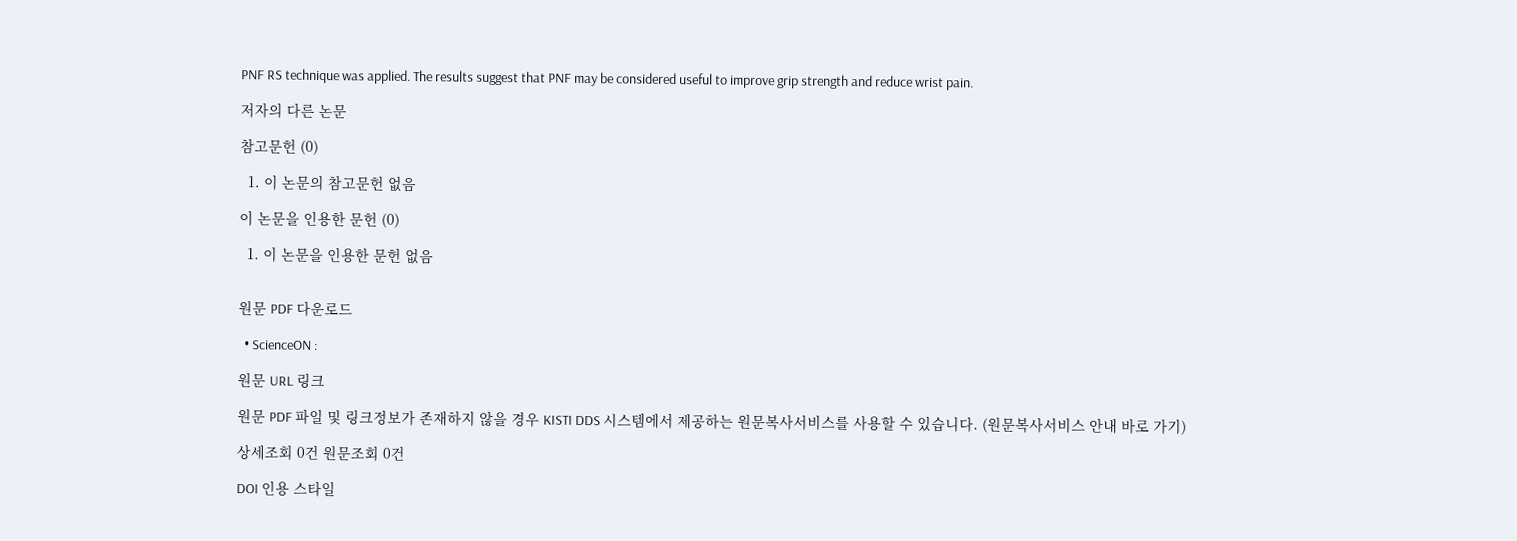PNF RS technique was applied. The results suggest that PNF may be considered useful to improve grip strength and reduce wrist pain.

저자의 다른 논문

참고문헌 (0)

  1. 이 논문의 참고문헌 없음

이 논문을 인용한 문헌 (0)

  1. 이 논문을 인용한 문헌 없음


원문 PDF 다운로드

  • ScienceON :

원문 URL 링크

원문 PDF 파일 및 링크정보가 존재하지 않을 경우 KISTI DDS 시스템에서 제공하는 원문복사서비스를 사용할 수 있습니다. (원문복사서비스 안내 바로 가기)

상세조회 0건 원문조회 0건

DOI 인용 스타일